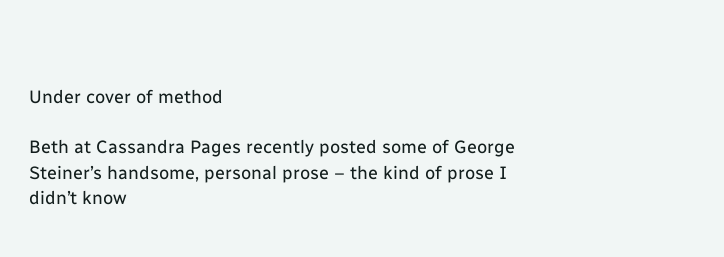Under cover of method

Beth at Cassandra Pages recently posted some of George Steiner’s handsome, personal prose – the kind of prose I didn’t know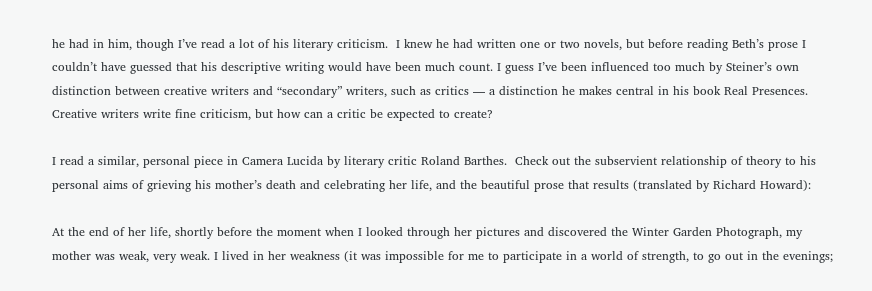he had in him, though I’ve read a lot of his literary criticism.  I knew he had written one or two novels, but before reading Beth’s prose I couldn’t have guessed that his descriptive writing would have been much count. I guess I’ve been influenced too much by Steiner’s own distinction between creative writers and “secondary” writers, such as critics — a distinction he makes central in his book Real Presences.  Creative writers write fine criticism, but how can a critic be expected to create?

I read a similar, personal piece in Camera Lucida by literary critic Roland Barthes.  Check out the subservient relationship of theory to his personal aims of grieving his mother’s death and celebrating her life, and the beautiful prose that results (translated by Richard Howard):

At the end of her life, shortly before the moment when I looked through her pictures and discovered the Winter Garden Photograph, my mother was weak, very weak. I lived in her weakness (it was impossible for me to participate in a world of strength, to go out in the evenings;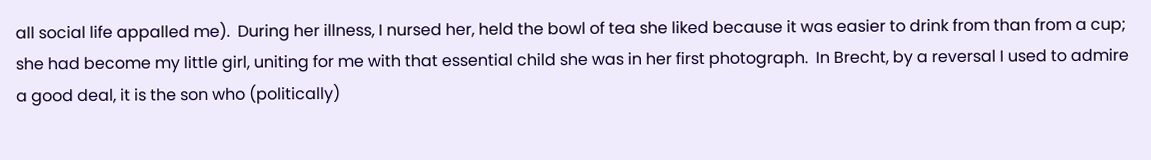all social life appalled me).  During her illness, I nursed her, held the bowl of tea she liked because it was easier to drink from than from a cup; she had become my little girl, uniting for me with that essential child she was in her first photograph.  In Brecht, by a reversal I used to admire a good deal, it is the son who (politically)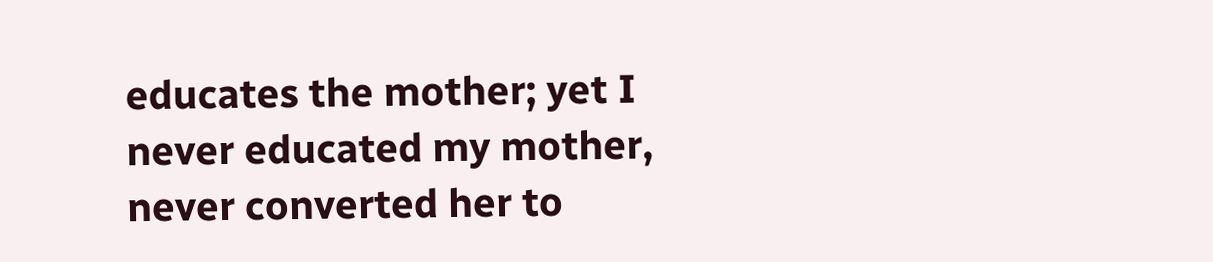educates the mother; yet I never educated my mother, never converted her to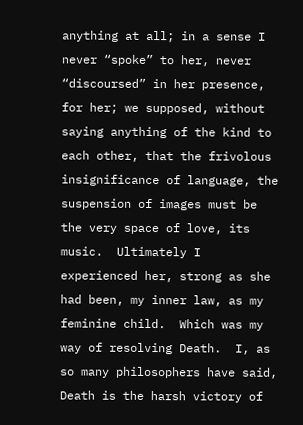anything at all; in a sense I never “spoke” to her, never “discoursed” in her presence, for her; we supposed, without saying anything of the kind to each other, that the frivolous insignificance of language, the suspension of images must be the very space of love, its music.  Ultimately I experienced her, strong as she had been, my inner law, as my feminine child.  Which was my way of resolving Death.  I, as so many philosophers have said, Death is the harsh victory of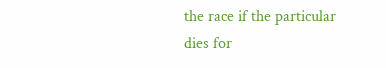the race if the particular dies for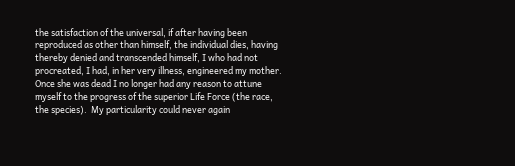the satisfaction of the universal, if after having been reproduced as other than himself, the individual dies, having thereby denied and transcended himself, I who had not procreated, I had, in her very illness, engineered my mother.  Once she was dead I no longer had any reason to attune myself to the progress of the superior Life Force (the race, the species).  My particularity could never again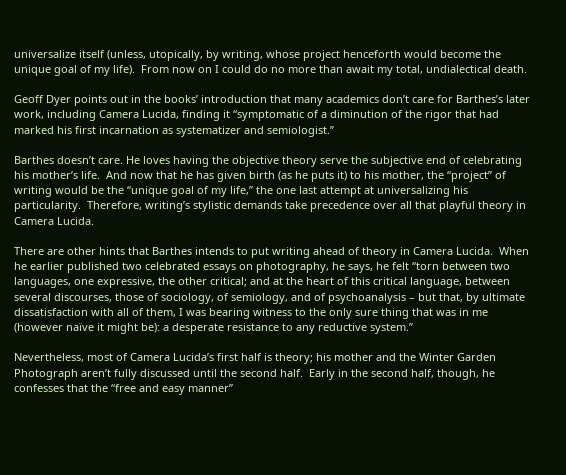universalize itself (unless, utopically, by writing, whose project henceforth would become the unique goal of my life).  From now on I could do no more than await my total, undialectical death.

Geoff Dyer points out in the books’ introduction that many academics don’t care for Barthes’s later work, including Camera Lucida, finding it “symptomatic of a diminution of the rigor that had marked his first incarnation as systematizer and semiologist.”

Barthes doesn’t care. He loves having the objective theory serve the subjective end of celebrating his mother’s life.  And now that he has given birth (as he puts it) to his mother, the “project” of writing would be the “unique goal of my life,” the one last attempt at universalizing his particularity.  Therefore, writing’s stylistic demands take precedence over all that playful theory in Camera Lucida.

There are other hints that Barthes intends to put writing ahead of theory in Camera Lucida.  When he earlier published two celebrated essays on photography, he says, he felt “torn between two languages, one expressive, the other critical; and at the heart of this critical language, between several discourses, those of sociology, of semiology, and of psychoanalysis – but that, by ultimate dissatisfaction with all of them, I was bearing witness to the only sure thing that was in me (however naïve it might be): a desperate resistance to any reductive system.”

Nevertheless, most of Camera Lucida’s first half is theory; his mother and the Winter Garden Photograph aren’t fully discussed until the second half.  Early in the second half, though, he confesses that the “free and easy manner”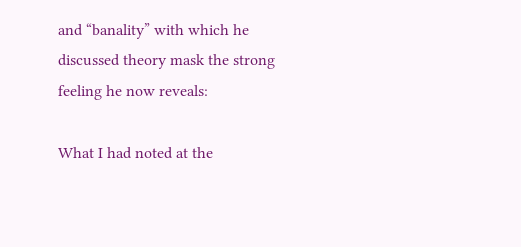and “banality” with which he discussed theory mask the strong feeling he now reveals:

What I had noted at the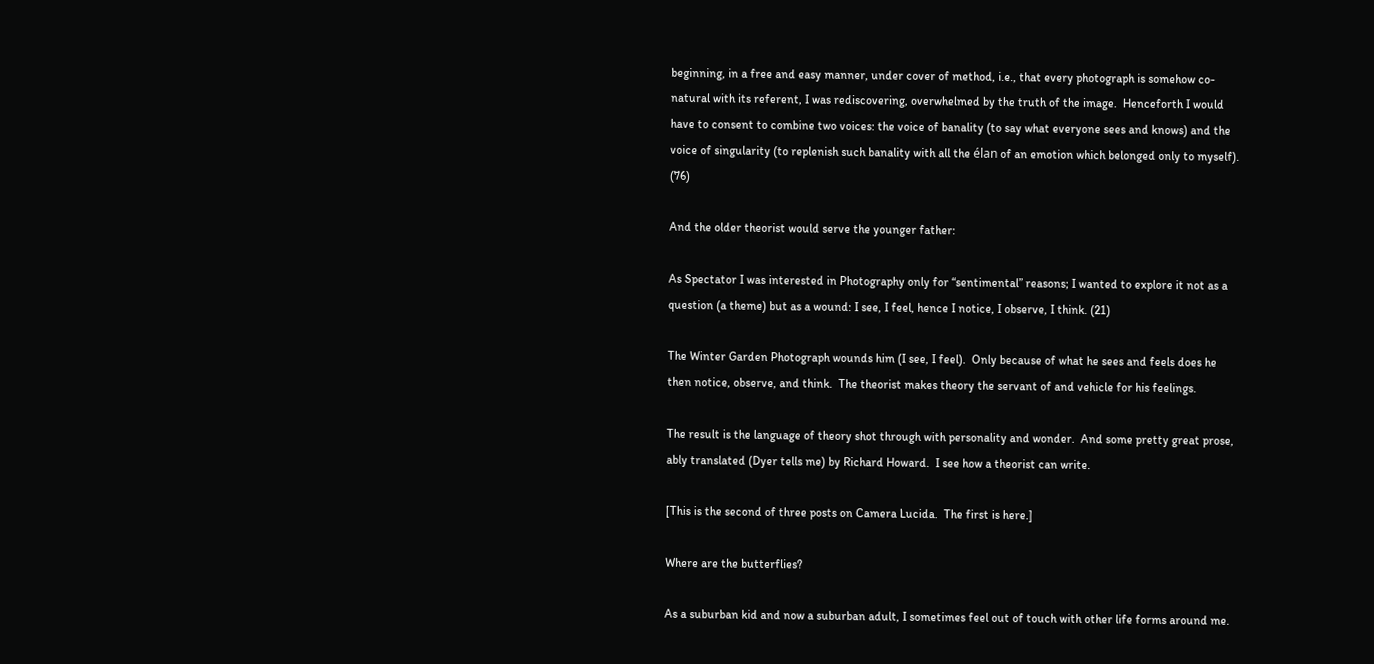beginning, in a free and easy manner, under cover of method, i.e., that every photograph is somehow co-natural with its referent, I was rediscovering, overwhelmed by the truth of the image.  Henceforth I would have to consent to combine two voices: the voice of banality (to say what everyone sees and knows) and the voice of singularity (to replenish such banality with all the élan of an emotion which belonged only to myself). (76)

And the older theorist would serve the younger father:

As Spectator I was interested in Photography only for “sentimental” reasons; I wanted to explore it not as a question (a theme) but as a wound: I see, I feel, hence I notice, I observe, I think. (21)

The Winter Garden Photograph wounds him (I see, I feel).  Only because of what he sees and feels does he then notice, observe, and think.  The theorist makes theory the servant of and vehicle for his feelings.

The result is the language of theory shot through with personality and wonder.  And some pretty great prose, ably translated (Dyer tells me) by Richard Howard.  I see how a theorist can write.

[This is the second of three posts on Camera Lucida.  The first is here.]

Where are the butterflies?

As a suburban kid and now a suburban adult, I sometimes feel out of touch with other life forms around me.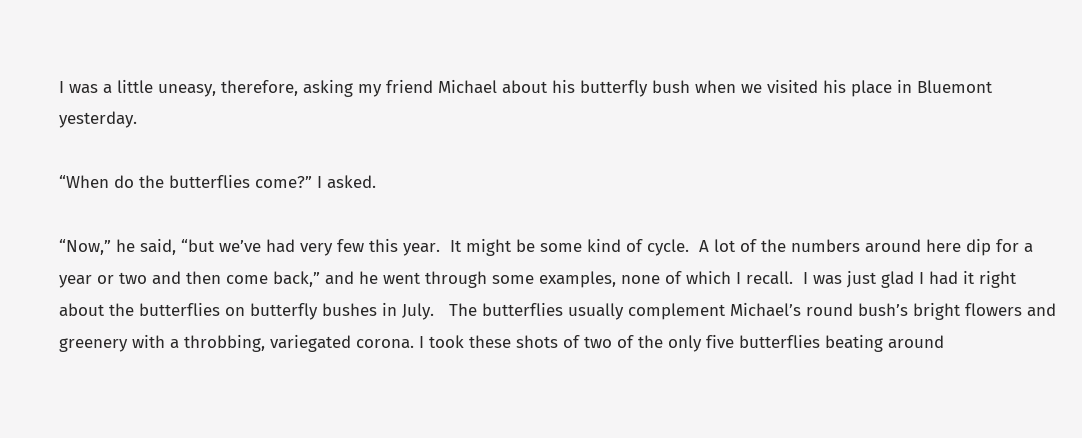I was a little uneasy, therefore, asking my friend Michael about his butterfly bush when we visited his place in Bluemont yesterday.

“When do the butterflies come?” I asked.

“Now,” he said, “but we’ve had very few this year.  It might be some kind of cycle.  A lot of the numbers around here dip for a year or two and then come back,” and he went through some examples, none of which I recall.  I was just glad I had it right about the butterflies on butterfly bushes in July.   The butterflies usually complement Michael’s round bush’s bright flowers and greenery with a throbbing, variegated corona. I took these shots of two of the only five butterflies beating around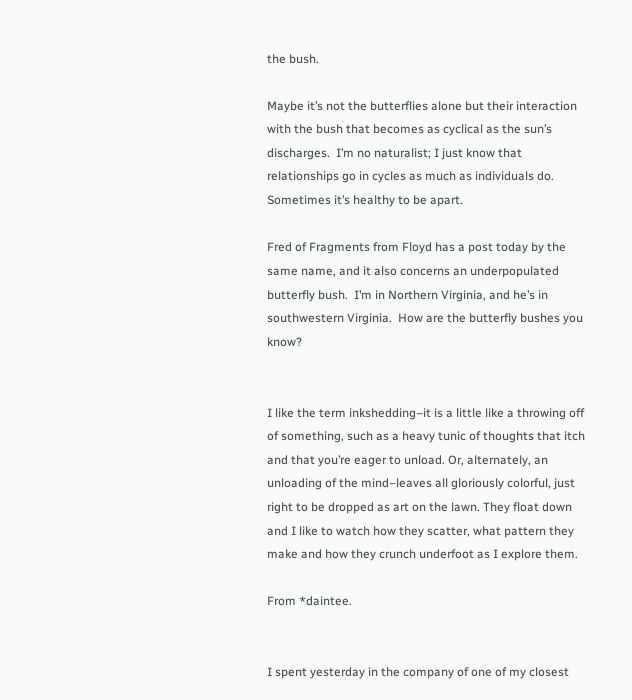the bush.

Maybe it’s not the butterflies alone but their interaction with the bush that becomes as cyclical as the sun’s discharges.  I’m no naturalist; I just know that relationships go in cycles as much as individuals do.  Sometimes it’s healthy to be apart.

Fred of Fragments from Floyd has a post today by the same name, and it also concerns an underpopulated butterfly bush.  I’m in Northern Virginia, and he’s in southwestern Virginia.  How are the butterfly bushes you know?


I like the term inkshedding–it is a little like a throwing off of something, such as a heavy tunic of thoughts that itch and that you’re eager to unload. Or, alternately, an unloading of the mind–leaves all gloriously colorful, just right to be dropped as art on the lawn. They float down and I like to watch how they scatter, what pattern they make and how they crunch underfoot as I explore them.

From *daintee.


I spent yesterday in the company of one of my closest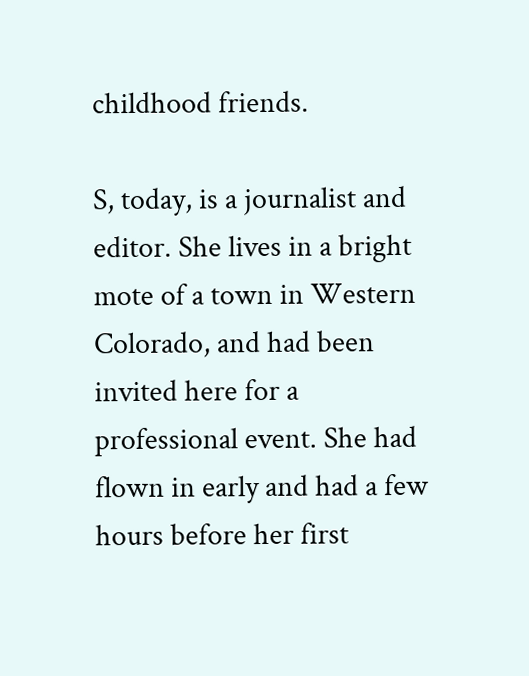childhood friends.

S, today, is a journalist and editor. She lives in a bright mote of a town in Western Colorado, and had been invited here for a professional event. She had flown in early and had a few hours before her first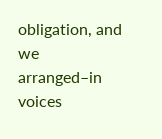obligation, and we arranged–in voices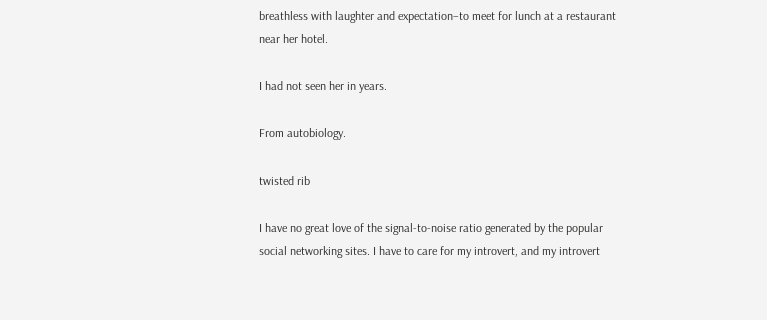breathless with laughter and expectation–to meet for lunch at a restaurant near her hotel.

I had not seen her in years.

From autobiology.

twisted rib

I have no great love of the signal-to-noise ratio generated by the popular social networking sites. I have to care for my introvert, and my introvert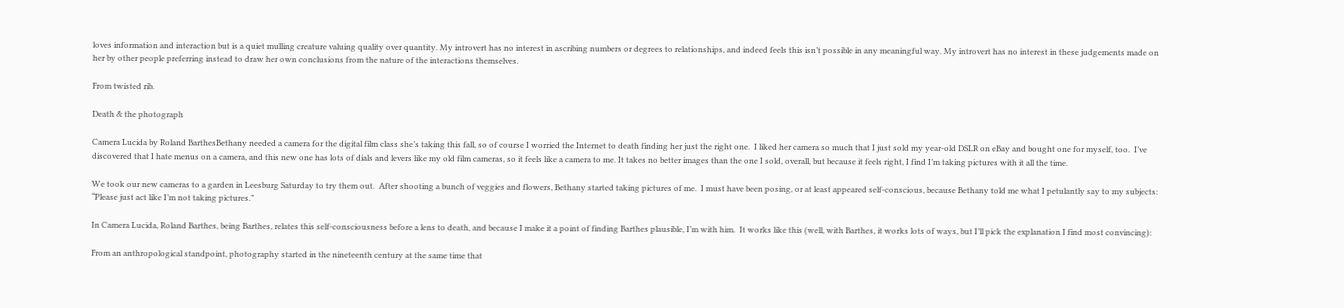loves information and interaction but is a quiet mulling creature valuing quality over quantity. My introvert has no interest in ascribing numbers or degrees to relationships, and indeed feels this isn’t possible in any meaningful way. My introvert has no interest in these judgements made on her by other people preferring instead to draw her own conclusions from the nature of the interactions themselves.

From twisted rib.

Death & the photograph

Camera Lucida by Roland BarthesBethany needed a camera for the digital film class she’s taking this fall, so of course I worried the Internet to death finding her just the right one.  I liked her camera so much that I just sold my year-old DSLR on eBay and bought one for myself, too.  I’ve discovered that I hate menus on a camera, and this new one has lots of dials and levers like my old film cameras, so it feels like a camera to me. It takes no better images than the one I sold, overall, but because it feels right, I find I’m taking pictures with it all the time.

We took our new cameras to a garden in Leesburg Saturday to try them out.  After shooting a bunch of veggies and flowers, Bethany started taking pictures of me.  I must have been posing, or at least appeared self-conscious, because Bethany told me what I petulantly say to my subjects: “Please just act like I’m not taking pictures.”

In Camera Lucida, Roland Barthes, being Barthes, relates this self-consciousness before a lens to death, and because I make it a point of finding Barthes plausible, I’m with him.  It works like this (well, with Barthes, it works lots of ways, but I’ll pick the explanation I find most convincing):

From an anthropological standpoint, photography started in the nineteenth century at the same time that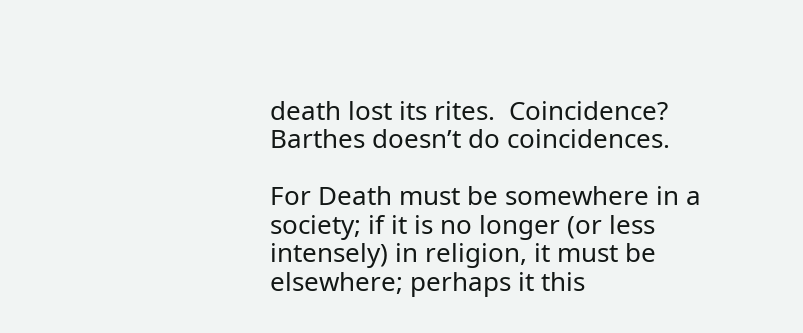death lost its rites.  Coincidence?  Barthes doesn’t do coincidences.

For Death must be somewhere in a society; if it is no longer (or less intensely) in religion, it must be elsewhere; perhaps it this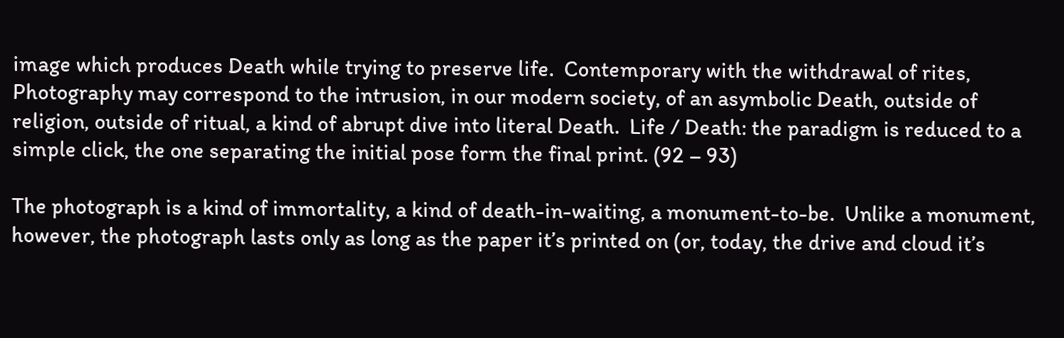image which produces Death while trying to preserve life.  Contemporary with the withdrawal of rites, Photography may correspond to the intrusion, in our modern society, of an asymbolic Death, outside of religion, outside of ritual, a kind of abrupt dive into literal Death.  Life / Death: the paradigm is reduced to a simple click, the one separating the initial pose form the final print. (92 – 93)

The photograph is a kind of immortality, a kind of death-in-waiting, a monument-to-be.  Unlike a monument, however, the photograph lasts only as long as the paper it’s printed on (or, today, the drive and cloud it’s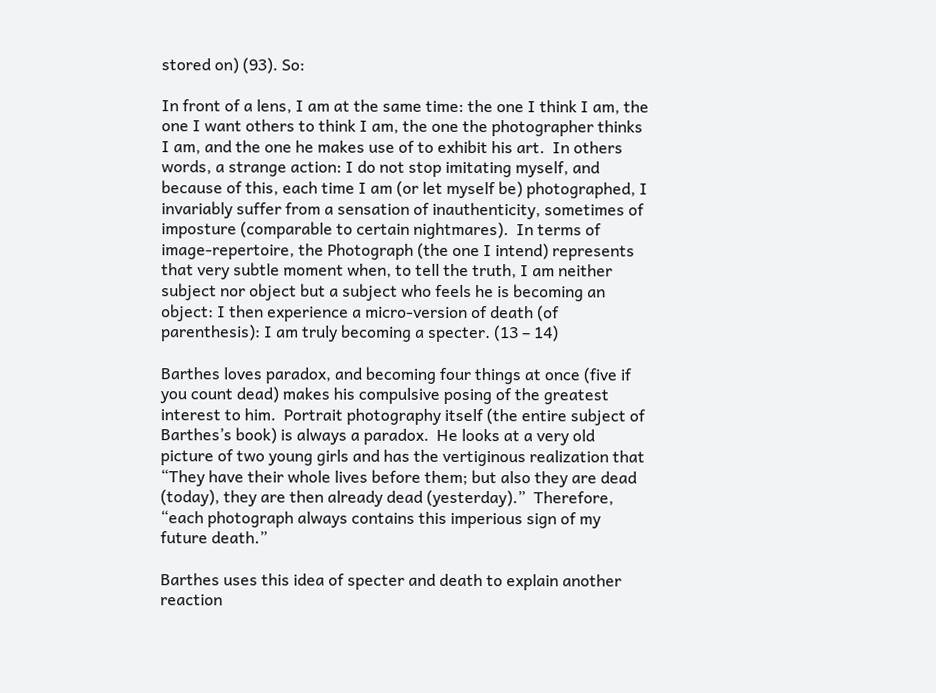stored on) (93). So:

In front of a lens, I am at the same time: the one I think I am, the one I want others to think I am, the one the photographer thinks I am, and the one he makes use of to exhibit his art.  In others words, a strange action: I do not stop imitating myself, and because of this, each time I am (or let myself be) photographed, I invariably suffer from a sensation of inauthenticity, sometimes of imposture (comparable to certain nightmares).  In terms of image-repertoire, the Photograph (the one I intend) represents that very subtle moment when, to tell the truth, I am neither subject nor object but a subject who feels he is becoming an object: I then experience a micro-version of death (of parenthesis): I am truly becoming a specter. (13 – 14)

Barthes loves paradox, and becoming four things at once (five if you count dead) makes his compulsive posing of the greatest interest to him.  Portrait photography itself (the entire subject of Barthes’s book) is always a paradox.  He looks at a very old picture of two young girls and has the vertiginous realization that “They have their whole lives before them; but also they are dead (today), they are then already dead (yesterday).”  Therefore, “each photograph always contains this imperious sign of my future death.”

Barthes uses this idea of specter and death to explain another reaction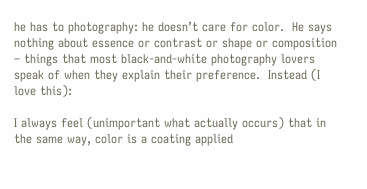he has to photography: he doesn’t care for color.  He says nothing about essence or contrast or shape or composition – things that most black-and-white photography lovers speak of when they explain their preference.  Instead (I love this):

I always feel (unimportant what actually occurs) that in the same way, color is a coating applied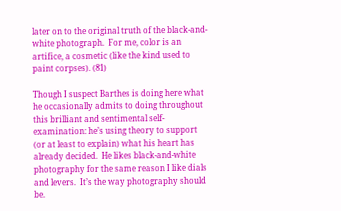later on to the original truth of the black-and-white photograph.  For me, color is an artifice, a cosmetic (like the kind used to paint corpses). (81)

Though I suspect Barthes is doing here what he occasionally admits to doing throughout this brilliant and sentimental self-examination: he’s using theory to support (or at least to explain) what his heart has already decided.  He likes black-and-white photography for the same reason I like dials and levers.  It’s the way photography should be.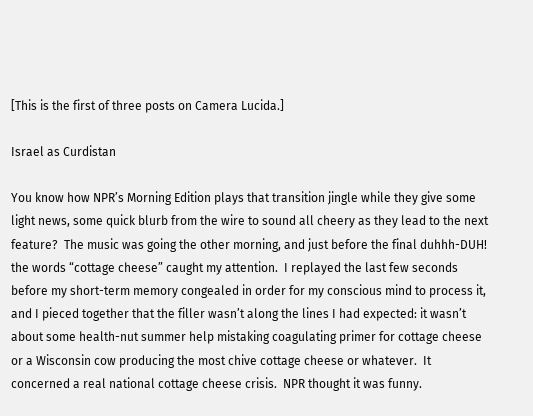[This is the first of three posts on Camera Lucida.]

Israel as Curdistan

You know how NPR’s Morning Edition plays that transition jingle while they give some light news, some quick blurb from the wire to sound all cheery as they lead to the next feature?  The music was going the other morning, and just before the final duhhh-DUH! the words “cottage cheese” caught my attention.  I replayed the last few seconds before my short-term memory congealed in order for my conscious mind to process it, and I pieced together that the filler wasn’t along the lines I had expected: it wasn’t about some health-nut summer help mistaking coagulating primer for cottage cheese or a Wisconsin cow producing the most chive cottage cheese or whatever.  It concerned a real national cottage cheese crisis.  NPR thought it was funny.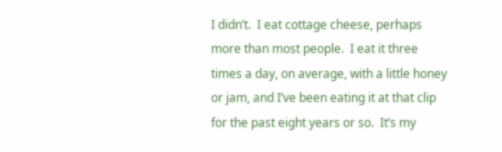I didn’t.  I eat cottage cheese, perhaps more than most people.  I eat it three times a day, on average, with a little honey or jam, and I’ve been eating it at that clip for the past eight years or so.  It’s my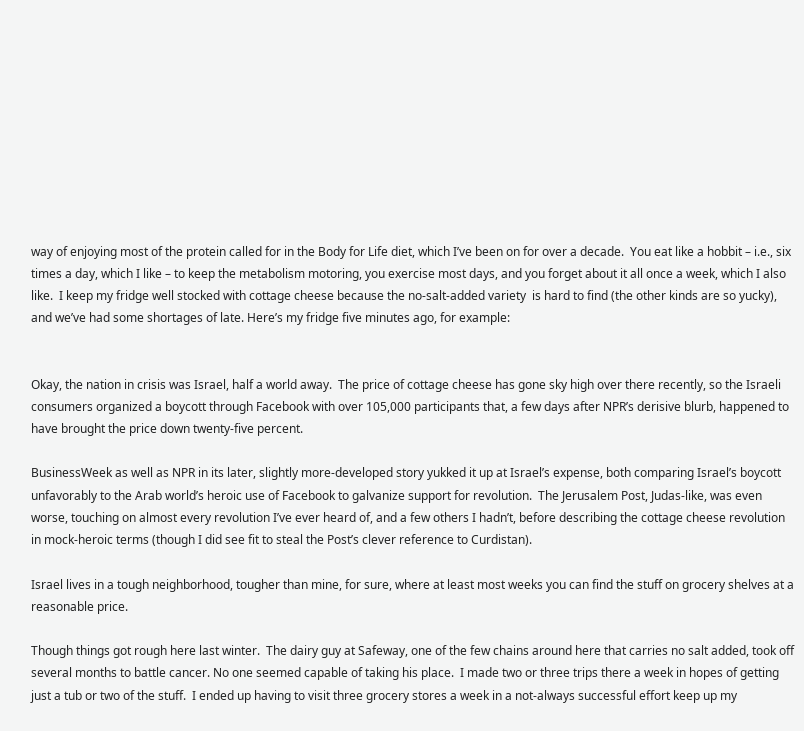way of enjoying most of the protein called for in the Body for Life diet, which I’ve been on for over a decade.  You eat like a hobbit – i.e., six times a day, which I like – to keep the metabolism motoring, you exercise most days, and you forget about it all once a week, which I also like.  I keep my fridge well stocked with cottage cheese because the no-salt-added variety  is hard to find (the other kinds are so yucky), and we’ve had some shortages of late. Here’s my fridge five minutes ago, for example:


Okay, the nation in crisis was Israel, half a world away.  The price of cottage cheese has gone sky high over there recently, so the Israeli consumers organized a boycott through Facebook with over 105,000 participants that, a few days after NPR’s derisive blurb, happened to have brought the price down twenty-five percent.

BusinessWeek as well as NPR in its later, slightly more-developed story yukked it up at Israel’s expense, both comparing Israel’s boycott unfavorably to the Arab world’s heroic use of Facebook to galvanize support for revolution.  The Jerusalem Post, Judas-like, was even worse, touching on almost every revolution I’ve ever heard of, and a few others I hadn’t, before describing the cottage cheese revolution in mock-heroic terms (though I did see fit to steal the Post’s clever reference to Curdistan).

Israel lives in a tough neighborhood, tougher than mine, for sure, where at least most weeks you can find the stuff on grocery shelves at a reasonable price.

Though things got rough here last winter.  The dairy guy at Safeway, one of the few chains around here that carries no salt added, took off several months to battle cancer. No one seemed capable of taking his place.  I made two or three trips there a week in hopes of getting just a tub or two of the stuff.  I ended up having to visit three grocery stores a week in a not-always successful effort keep up my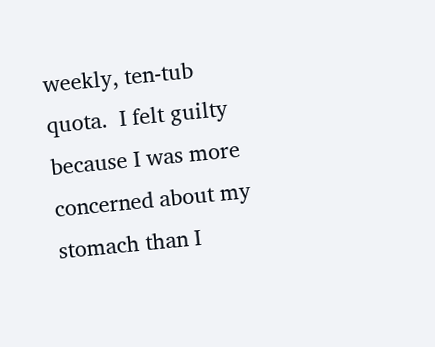weekly, ten-tub quota.  I felt guilty because I was more concerned about my stomach than I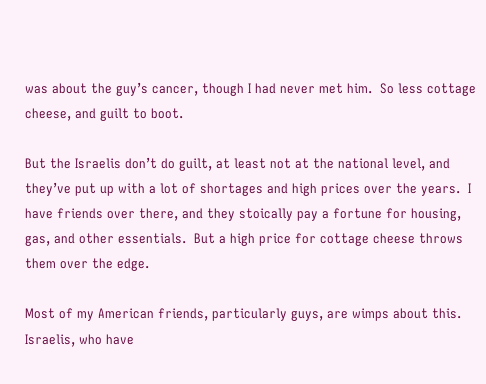was about the guy’s cancer, though I had never met him.  So less cottage cheese, and guilt to boot.

But the Israelis don’t do guilt, at least not at the national level, and they’ve put up with a lot of shortages and high prices over the years.  I have friends over there, and they stoically pay a fortune for housing, gas, and other essentials.  But a high price for cottage cheese throws them over the edge.

Most of my American friends, particularly guys, are wimps about this.  Israelis, who have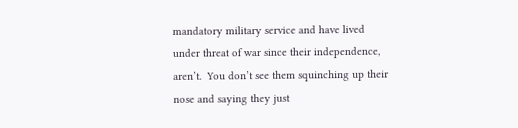mandatory military service and have lived under threat of war since their independence, aren’t.  You don’t see them squinching up their nose and saying they just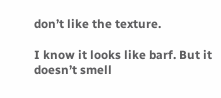don’t like the texture.

I know it looks like barf. But it doesn’t smell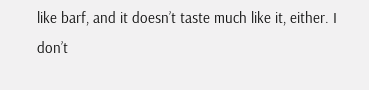like barf, and it doesn’t taste much like it, either. I don’t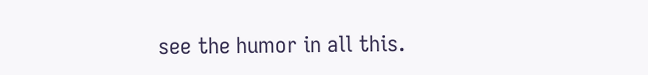see the humor in all this.